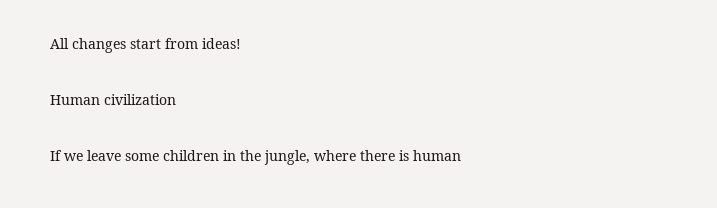All changes start from ideas!

Human civilization

If we leave some children in the jungle, where there is human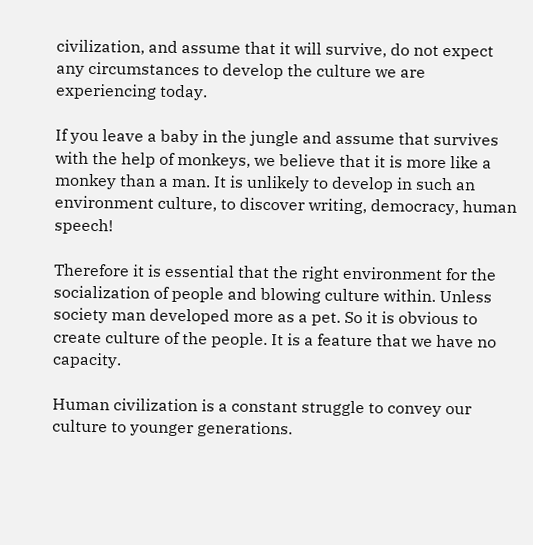civilization, and assume that it will survive, do not expect any circumstances to develop the culture we are experiencing today.

If you leave a baby in the jungle and assume that survives with the help of monkeys, we believe that it is more like a monkey than a man. It is unlikely to develop in such an environment culture, to discover writing, democracy, human speech!

Therefore it is essential that the right environment for the socialization of people and blowing culture within. Unless society man developed more as a pet. So it is obvious to create culture of the people. It is a feature that we have no capacity.

Human civilization is a constant struggle to convey our culture to younger generations.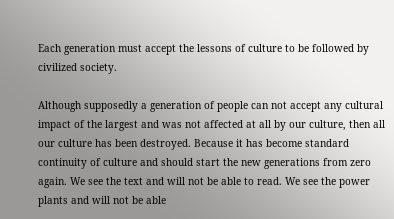Each generation must accept the lessons of culture to be followed by civilized society.

Although supposedly a generation of people can not accept any cultural impact of the largest and was not affected at all by our culture, then all our culture has been destroyed. Because it has become standard continuity of culture and should start the new generations from zero again. We see the text and will not be able to read. We see the power plants and will not be able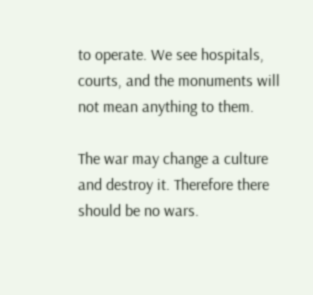to operate. We see hospitals, courts, and the monuments will not mean anything to them.

The war may change a culture and destroy it. Therefore there should be no wars.